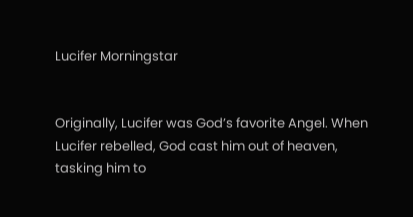Lucifer Morningstar


Originally, Lucifer was God’s favorite Angel. When Lucifer rebelled, God cast him out of heaven, tasking him to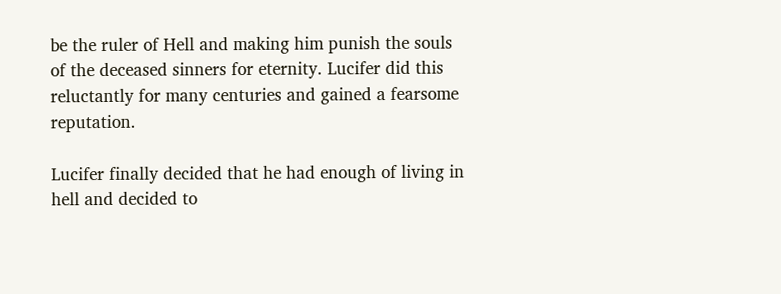be the ruler of Hell and making him punish the souls of the deceased sinners for eternity. Lucifer did this reluctantly for many centuries and gained a fearsome reputation.

Lucifer finally decided that he had enough of living in hell and decided to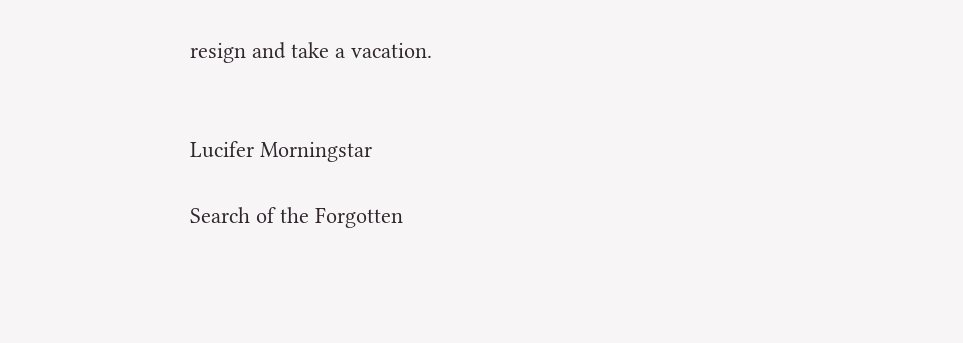resign and take a vacation.


Lucifer Morningstar

Search of the Forgotten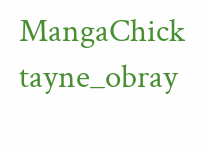MangaChick tayne_obray